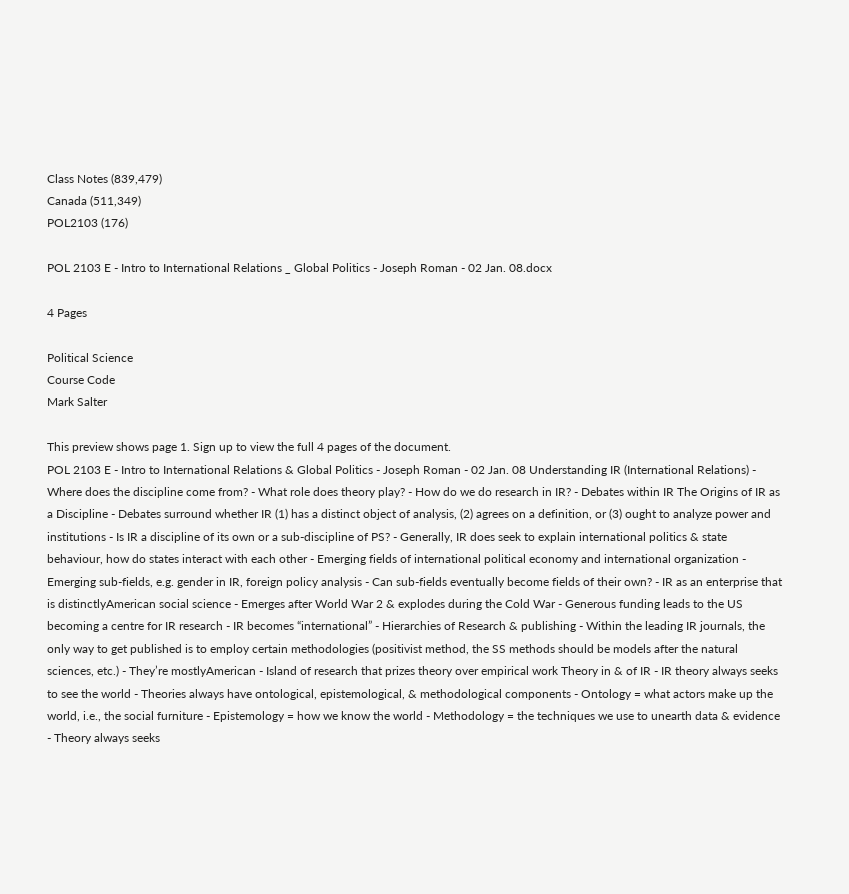Class Notes (839,479)
Canada (511,349)
POL2103 (176)

POL 2103 E - Intro to International Relations _ Global Politics - Joseph Roman - 02 Jan. 08.docx

4 Pages

Political Science
Course Code
Mark Salter

This preview shows page 1. Sign up to view the full 4 pages of the document.
POL 2103 E - Intro to International Relations & Global Politics - Joseph Roman - 02 Jan. 08 Understanding IR (International Relations) - Where does the discipline come from? - What role does theory play? - How do we do research in IR? - Debates within IR The Origins of IR as a Discipline - Debates surround whether IR (1) has a distinct object of analysis, (2) agrees on a definition, or (3) ought to analyze power and institutions - Is IR a discipline of its own or a sub-discipline of PS? - Generally, IR does seek to explain international politics & state behaviour, how do states interact with each other - Emerging fields of international political economy and international organization - Emerging sub-fields, e.g. gender in IR, foreign policy analysis - Can sub-fields eventually become fields of their own? - IR as an enterprise that is distinctlyAmerican social science - Emerges after World War 2 & explodes during the Cold War - Generous funding leads to the US becoming a centre for IR research - IR becomes “international” - Hierarchies of Research & publishing - Within the leading IR journals, the only way to get published is to employ certain methodologies (positivist method, the SS methods should be models after the natural sciences, etc.) - They’re mostlyAmerican - Island of research that prizes theory over empirical work Theory in & of IR - IR theory always seeks to see the world - Theories always have ontological, epistemological, & methodological components - Ontology = what actors make up the world, i.e., the social furniture - Epistemology = how we know the world - Methodology = the techniques we use to unearth data & evidence - Theory always seeks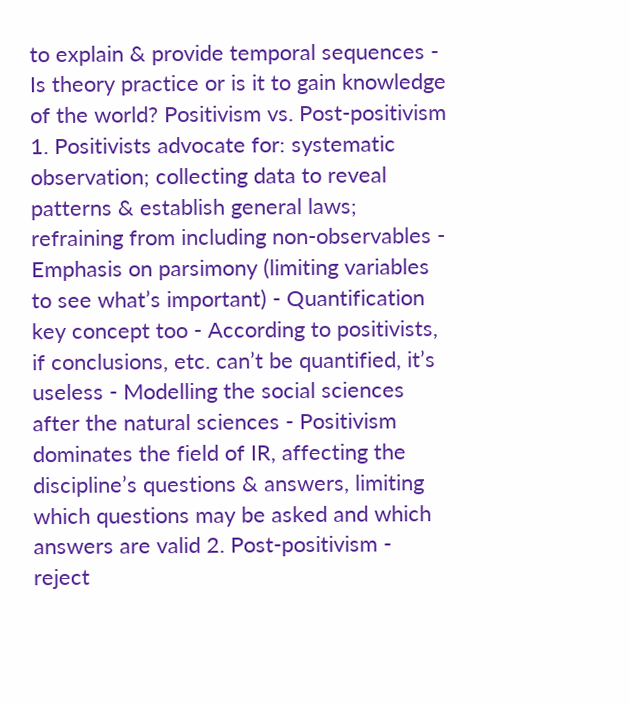to explain & provide temporal sequences - Is theory practice or is it to gain knowledge of the world? Positivism vs. Post-positivism 1. Positivists advocate for: systematic observation; collecting data to reveal patterns & establish general laws; refraining from including non-observables - Emphasis on parsimony (limiting variables to see what’s important) - Quantification key concept too - According to positivists, if conclusions, etc. can’t be quantified, it’s useless - Modelling the social sciences after the natural sciences - Positivism dominates the field of IR, affecting the discipline’s questions & answers, limiting which questions may be asked and which answers are valid 2. Post-positivism - reject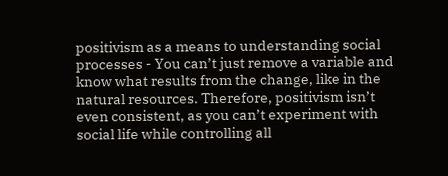positivism as a means to understanding social processes - You can’t just remove a variable and know what results from the change, like in the natural resources. Therefore, positivism isn’t even consistent, as you can’t experiment with social life while controlling all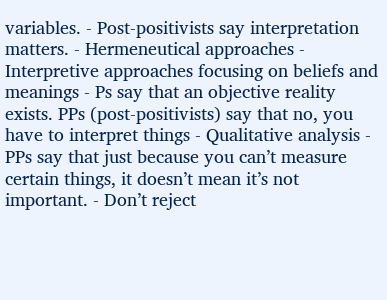variables. - Post-positivists say interpretation matters. - Hermeneutical approaches - Interpretive approaches focusing on beliefs and meanings - Ps say that an objective reality exists. PPs (post-positivists) say that no, you have to interpret things - Qualitative analysis - PPs say that just because you can’t measure certain things, it doesn’t mean it’s not important. - Don’t reject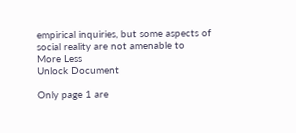empirical inquiries, but some aspects of social reality are not amenable to
More Less
Unlock Document

Only page 1 are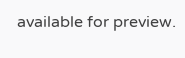available for preview.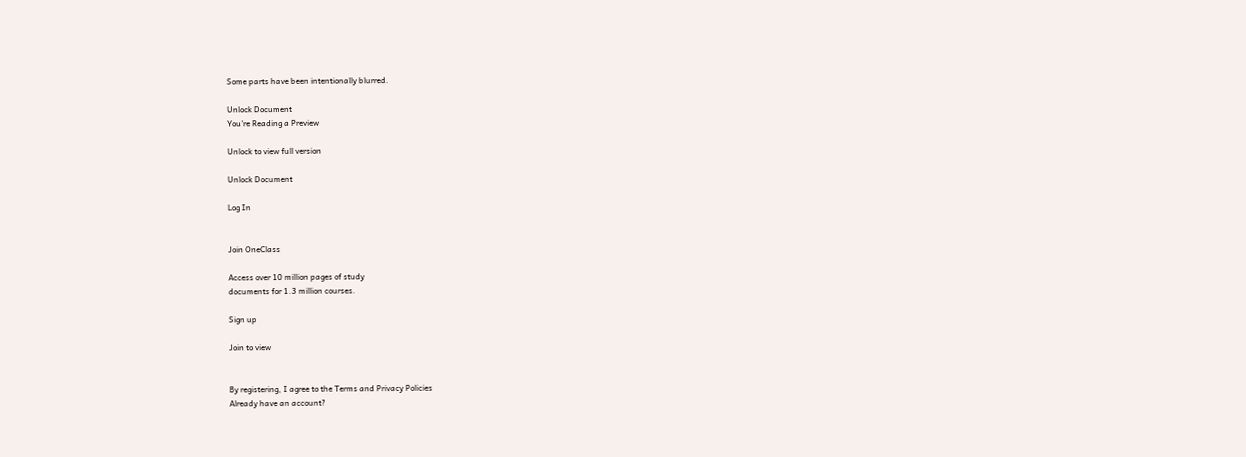Some parts have been intentionally blurred.

Unlock Document
You're Reading a Preview

Unlock to view full version

Unlock Document

Log In


Join OneClass

Access over 10 million pages of study
documents for 1.3 million courses.

Sign up

Join to view


By registering, I agree to the Terms and Privacy Policies
Already have an account?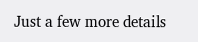Just a few more details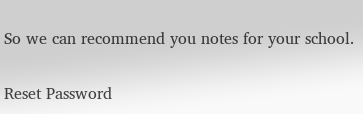So we can recommend you notes for your school.

Reset Password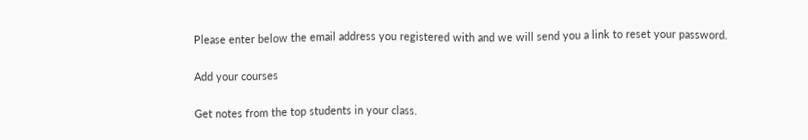Please enter below the email address you registered with and we will send you a link to reset your password.

Add your courses

Get notes from the top students in your class.